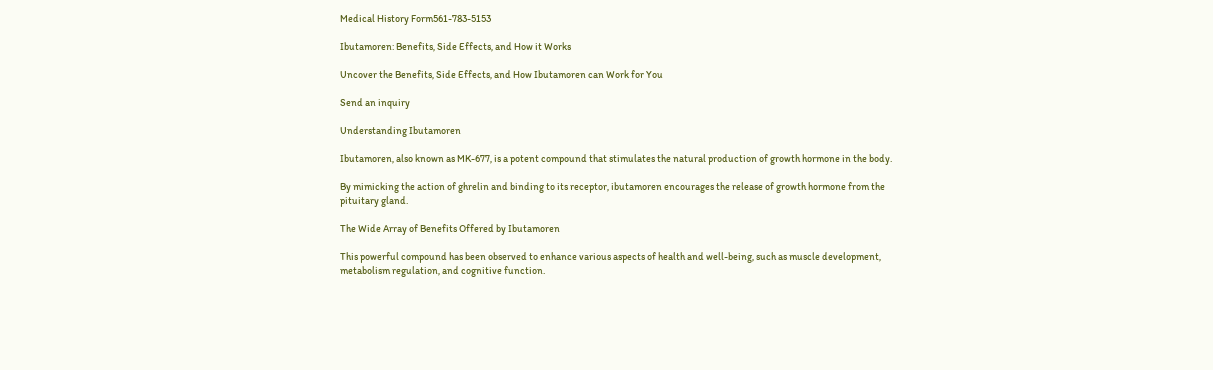Medical History Form561-783-5153

Ibutamoren: Benefits, Side Effects, and How it Works

Uncover the Benefits, Side Effects, and How Ibutamoren can Work for You

Send an inquiry

Understanding Ibutamoren

Ibutamoren, also known as MK-677, is a potent compound that stimulates the natural production of growth hormone in the body.

By mimicking the action of ghrelin and binding to its receptor, ibutamoren encourages the release of growth hormone from the pituitary gland.

The Wide Array of Benefits Offered by Ibutamoren

This powerful compound has been observed to enhance various aspects of health and well-being, such as muscle development, metabolism regulation, and cognitive function.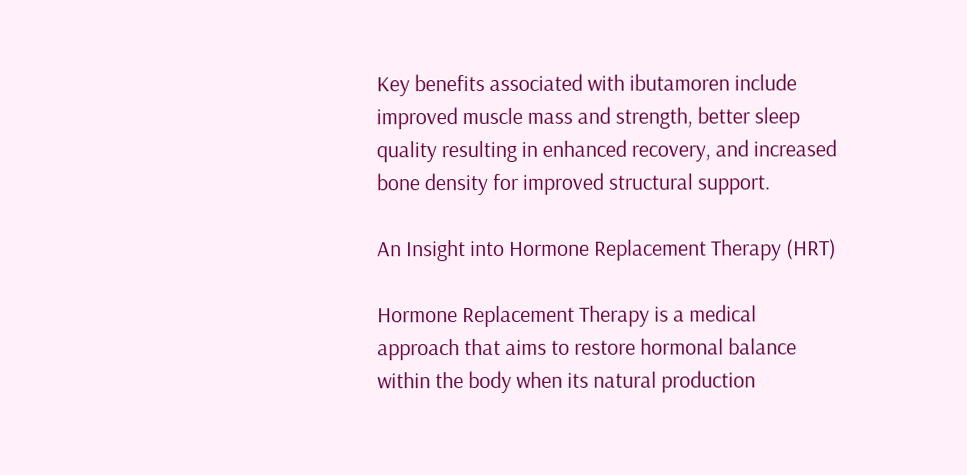Key benefits associated with ibutamoren include improved muscle mass and strength, better sleep quality resulting in enhanced recovery, and increased bone density for improved structural support.

An Insight into Hormone Replacement Therapy (HRT)

Hormone Replacement Therapy is a medical approach that aims to restore hormonal balance within the body when its natural production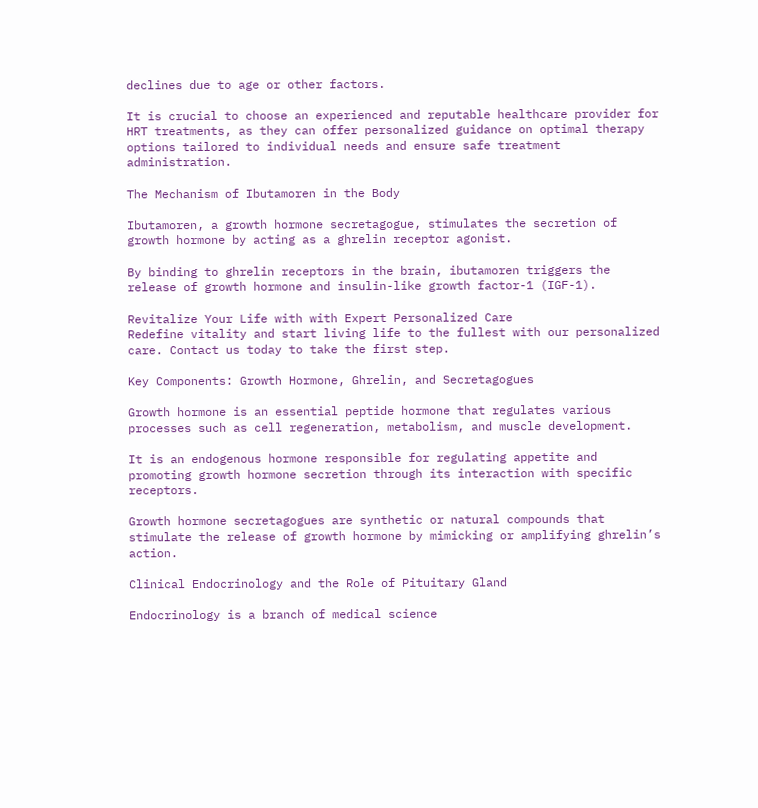declines due to age or other factors.

It is crucial to choose an experienced and reputable healthcare provider for HRT treatments, as they can offer personalized guidance on optimal therapy options tailored to individual needs and ensure safe treatment administration.

The Mechanism of Ibutamoren in the Body

Ibutamoren, a growth hormone secretagogue, stimulates the secretion of growth hormone by acting as a ghrelin receptor agonist.

By binding to ghrelin receptors in the brain, ibutamoren triggers the release of growth hormone and insulin-like growth factor-1 (IGF-1).

Revitalize Your Life with with Expert Personalized Care
Redefine vitality and start living life to the fullest with our personalized care. Contact us today to take the first step.

Key Components: Growth Hormone, Ghrelin, and Secretagogues

Growth hormone is an essential peptide hormone that regulates various processes such as cell regeneration, metabolism, and muscle development.

It is an endogenous hormone responsible for regulating appetite and promoting growth hormone secretion through its interaction with specific receptors.

Growth hormone secretagogues are synthetic or natural compounds that stimulate the release of growth hormone by mimicking or amplifying ghrelin’s action.

Clinical Endocrinology and the Role of Pituitary Gland

Endocrinology is a branch of medical science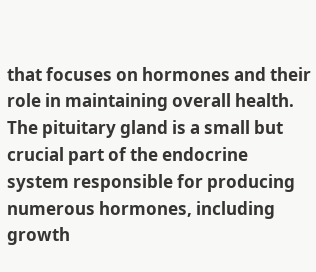that focuses on hormones and their role in maintaining overall health. The pituitary gland is a small but crucial part of the endocrine system responsible for producing numerous hormones, including growth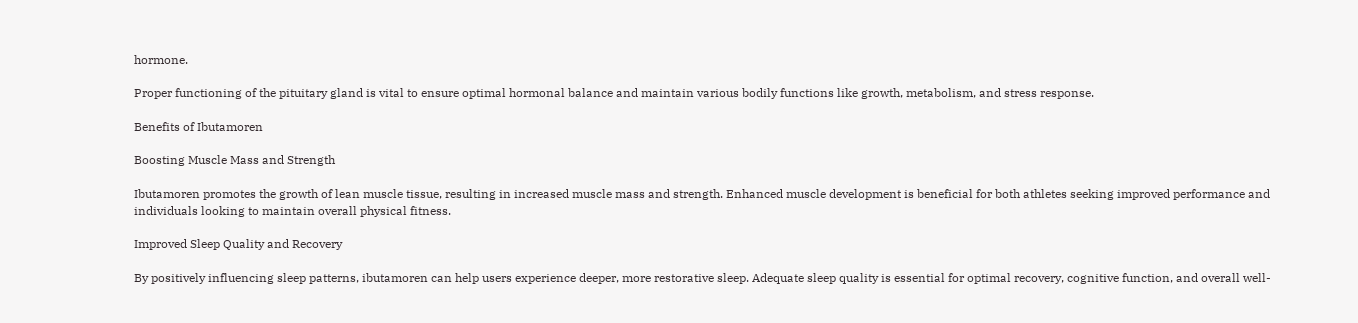hormone.

Proper functioning of the pituitary gland is vital to ensure optimal hormonal balance and maintain various bodily functions like growth, metabolism, and stress response.

Benefits of Ibutamoren

Boosting Muscle Mass and Strength

Ibutamoren promotes the growth of lean muscle tissue, resulting in increased muscle mass and strength. Enhanced muscle development is beneficial for both athletes seeking improved performance and individuals looking to maintain overall physical fitness.

Improved Sleep Quality and Recovery

By positively influencing sleep patterns, ibutamoren can help users experience deeper, more restorative sleep. Adequate sleep quality is essential for optimal recovery, cognitive function, and overall well-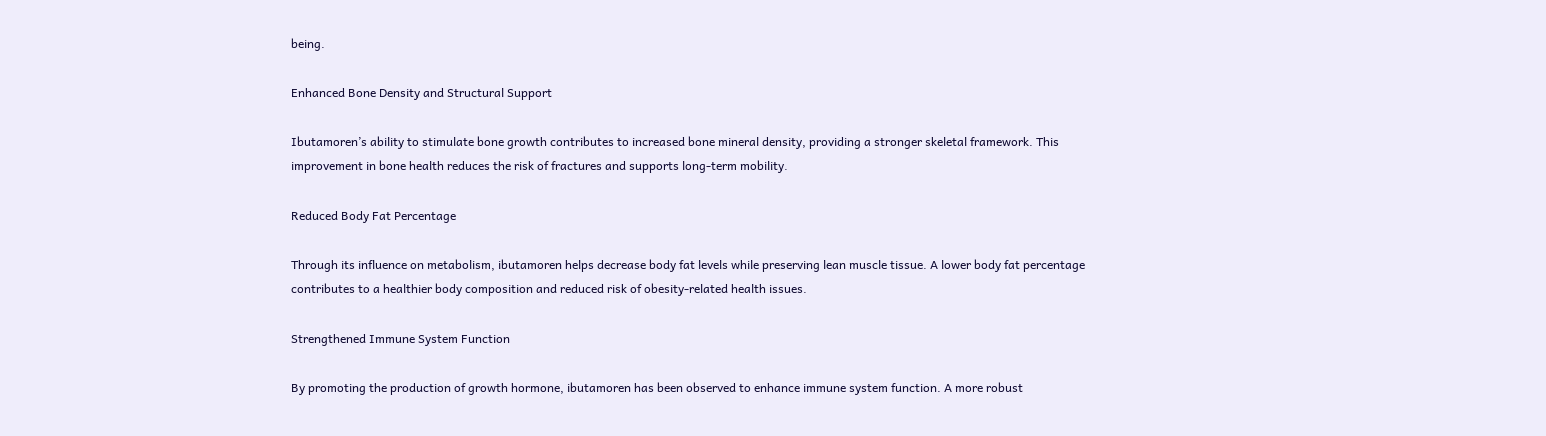being.

Enhanced Bone Density and Structural Support

Ibutamoren’s ability to stimulate bone growth contributes to increased bone mineral density, providing a stronger skeletal framework. This improvement in bone health reduces the risk of fractures and supports long-term mobility.

Reduced Body Fat Percentage

Through its influence on metabolism, ibutamoren helps decrease body fat levels while preserving lean muscle tissue. A lower body fat percentage contributes to a healthier body composition and reduced risk of obesity-related health issues.

Strengthened Immune System Function

By promoting the production of growth hormone, ibutamoren has been observed to enhance immune system function. A more robust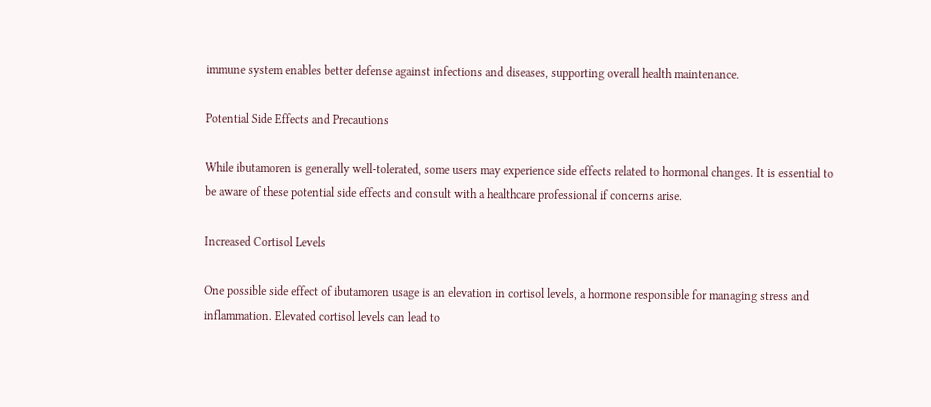immune system enables better defense against infections and diseases, supporting overall health maintenance.

Potential Side Effects and Precautions

While ibutamoren is generally well-tolerated, some users may experience side effects related to hormonal changes. It is essential to be aware of these potential side effects and consult with a healthcare professional if concerns arise.

Increased Cortisol Levels

One possible side effect of ibutamoren usage is an elevation in cortisol levels, a hormone responsible for managing stress and inflammation. Elevated cortisol levels can lead to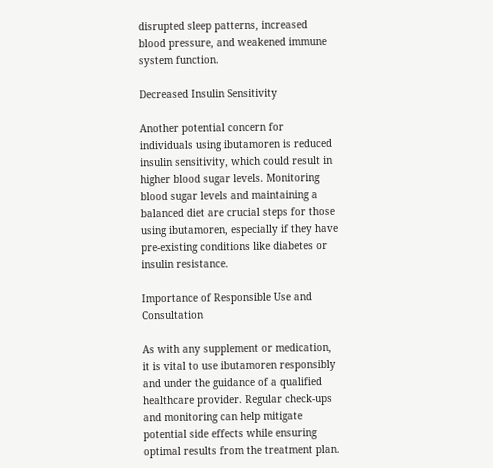disrupted sleep patterns, increased blood pressure, and weakened immune system function.

Decreased Insulin Sensitivity

Another potential concern for individuals using ibutamoren is reduced insulin sensitivity, which could result in higher blood sugar levels. Monitoring blood sugar levels and maintaining a balanced diet are crucial steps for those using ibutamoren, especially if they have pre-existing conditions like diabetes or insulin resistance.

Importance of Responsible Use and Consultation

As with any supplement or medication, it is vital to use ibutamoren responsibly and under the guidance of a qualified healthcare provider. Regular check-ups and monitoring can help mitigate potential side effects while ensuring optimal results from the treatment plan.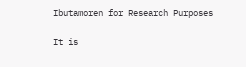Ibutamoren for Research Purposes

It is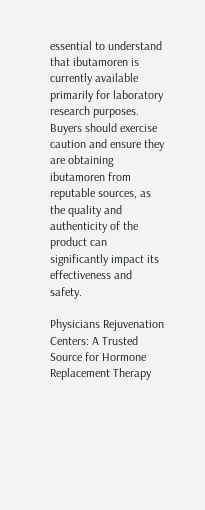essential to understand that ibutamoren is currently available primarily for laboratory research purposes. Buyers should exercise caution and ensure they are obtaining ibutamoren from reputable sources, as the quality and authenticity of the product can significantly impact its effectiveness and safety.

Physicians Rejuvenation Centers: A Trusted Source for Hormone Replacement Therapy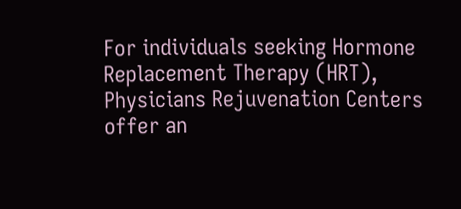For individuals seeking Hormone Replacement Therapy (HRT), Physicians Rejuvenation Centers offer an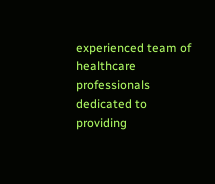experienced team of healthcare professionals dedicated to providing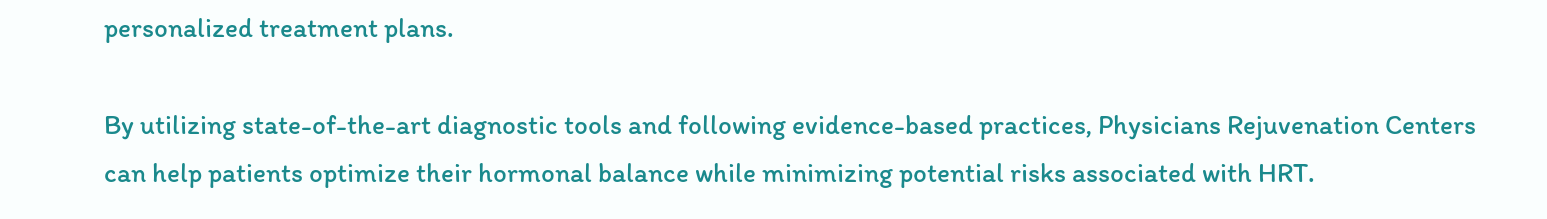personalized treatment plans.

By utilizing state-of-the-art diagnostic tools and following evidence-based practices, Physicians Rejuvenation Centers can help patients optimize their hormonal balance while minimizing potential risks associated with HRT.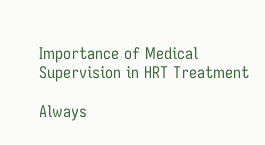Importance of Medical Supervision in HRT Treatment

Always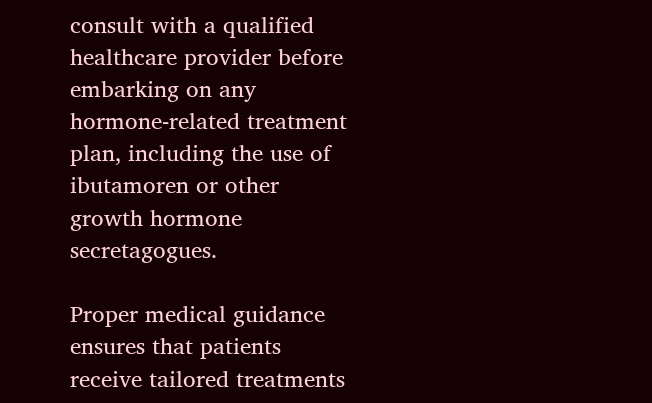consult with a qualified healthcare provider before embarking on any hormone-related treatment plan, including the use of ibutamoren or other growth hormone secretagogues.

Proper medical guidance ensures that patients receive tailored treatments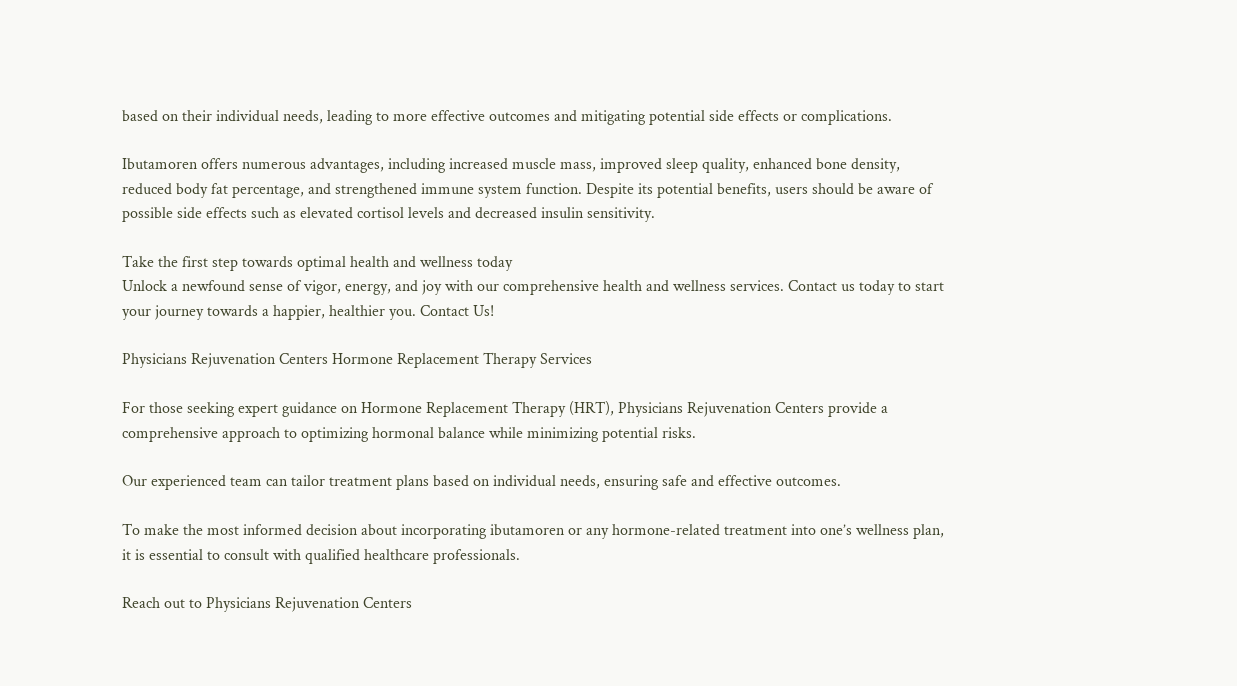based on their individual needs, leading to more effective outcomes and mitigating potential side effects or complications.

Ibutamoren offers numerous advantages, including increased muscle mass, improved sleep quality, enhanced bone density, reduced body fat percentage, and strengthened immune system function. Despite its potential benefits, users should be aware of possible side effects such as elevated cortisol levels and decreased insulin sensitivity.

Take the first step towards optimal health and wellness today
Unlock a newfound sense of vigor, energy, and joy with our comprehensive health and wellness services. Contact us today to start your journey towards a happier, healthier you. Contact Us!

Physicians Rejuvenation Centers Hormone Replacement Therapy Services

For those seeking expert guidance on Hormone Replacement Therapy (HRT), Physicians Rejuvenation Centers provide a comprehensive approach to optimizing hormonal balance while minimizing potential risks.

Our experienced team can tailor treatment plans based on individual needs, ensuring safe and effective outcomes.

To make the most informed decision about incorporating ibutamoren or any hormone-related treatment into one’s wellness plan, it is essential to consult with qualified healthcare professionals.

Reach out to Physicians Rejuvenation Centers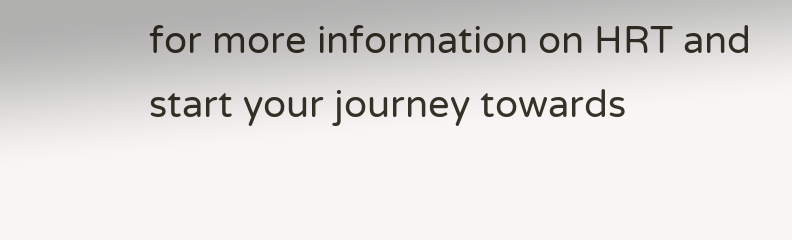for more information on HRT and start your journey towards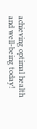achieving optimal health and well-being today!